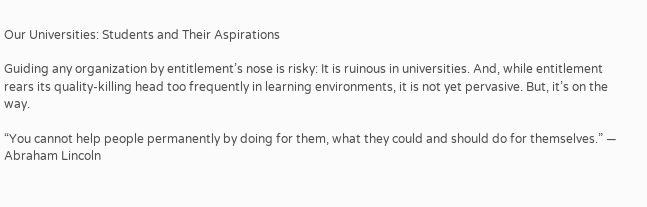Our Universities: Students and Their Aspirations

Guiding any organization by entitlement’s nose is risky: It is ruinous in universities. And, while entitlement rears its quality-killing head too frequently in learning environments, it is not yet pervasive. But, it’s on the way.

“You cannot help people permanently by doing for them, what they could and should do for themselves.” ― Abraham Lincoln